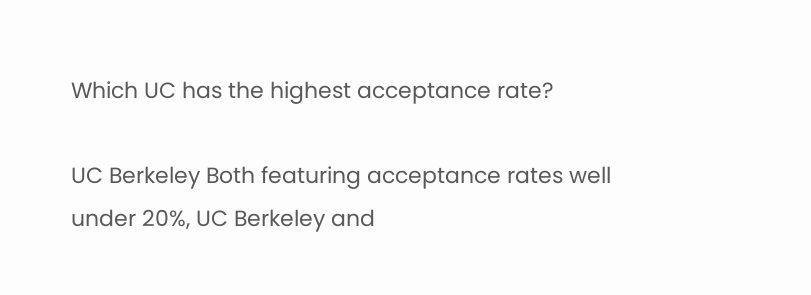Which UC has the highest acceptance rate?

UC Berkeley Both featuring acceptance rates well under 20%, UC Berkeley and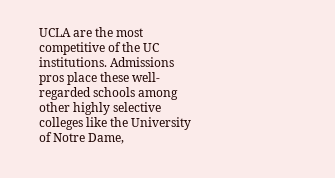UCLA are the most competitive of the UC institutions. Admissions pros place these well-regarded schools among other highly selective colleges like the University of Notre Dame,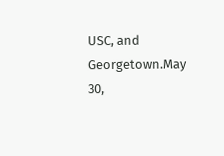USC, and Georgetown.May 30,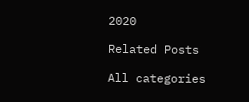2020

Related Posts

All categories